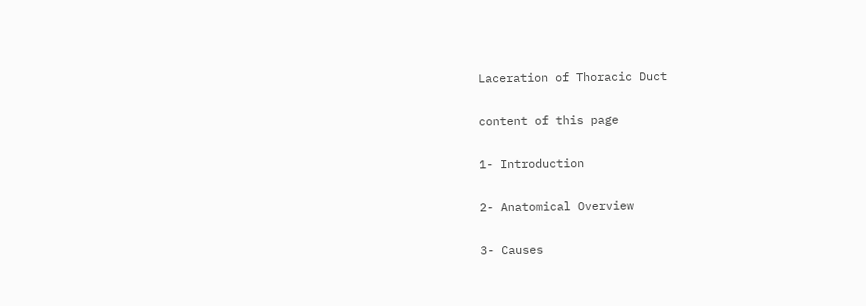Laceration of Thoracic Duct

content of this page

1- Introduction

2- Anatomical Overview

3- Causes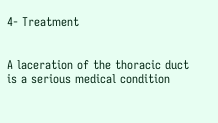4- Treatment


A laceration of the thoracic duct is a serious medical condition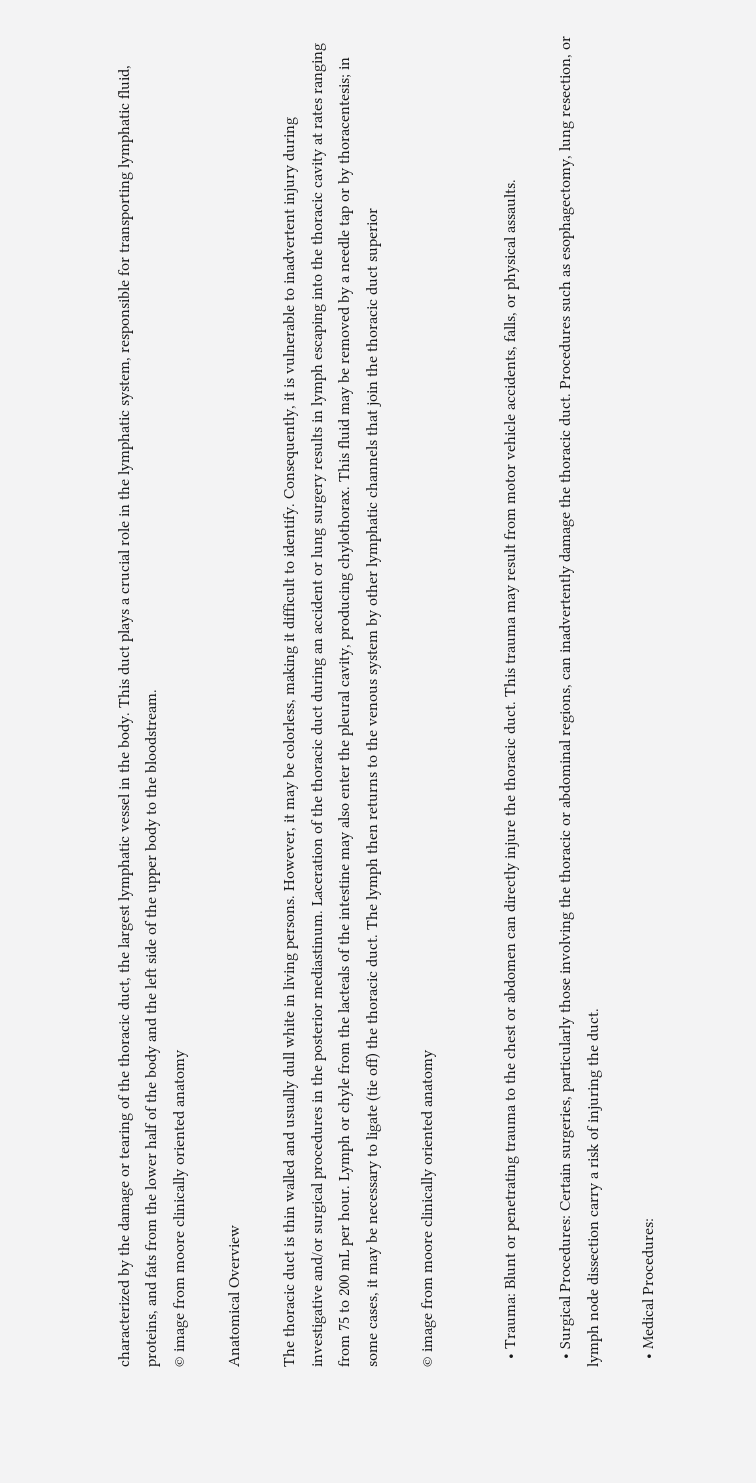characterized by the damage or tearing of the thoracic duct, the largest lymphatic vessel in the body. This duct plays a crucial role in the lymphatic system, responsible for transporting lymphatic fluid, proteins, and fats from the lower half of the body and the left side of the upper body to the bloodstream.
© image from moore clinically oriented anatomy

Anatomical Overview

The thoracic duct is thin walled and usually dull white in living persons. However, it may be colorless, making it difficult to identify. Consequently, it is vulnerable to inadvertent injury during investigative and/or surgical procedures in the posterior mediastinum. Laceration of the thoracic duct during an accident or lung surgery results in lymph escaping into the thoracic cavity at rates ranging from 75 to 200 mL per hour. Lymph or chyle from the lacteals of the intestine may also enter the pleural cavity, producing chylothorax. This fluid may be removed by a needle tap or by thoracentesis; in some cases, it may be necessary to ligate (tie off) the thoracic duct. The lymph then returns to the venous system by other lymphatic channels that join the thoracic duct superior

© image from moore clinically oriented anatomy


  • Trauma: Blunt or penetrating trauma to the chest or abdomen can directly injure the thoracic duct. This trauma may result from motor vehicle accidents, falls, or physical assaults.

  • Surgical Procedures: Certain surgeries, particularly those involving the thoracic or abdominal regions, can inadvertently damage the thoracic duct. Procedures such as esophagectomy, lung resection, or lymph node dissection carry a risk of injuring the duct.

  • Medical Procedures: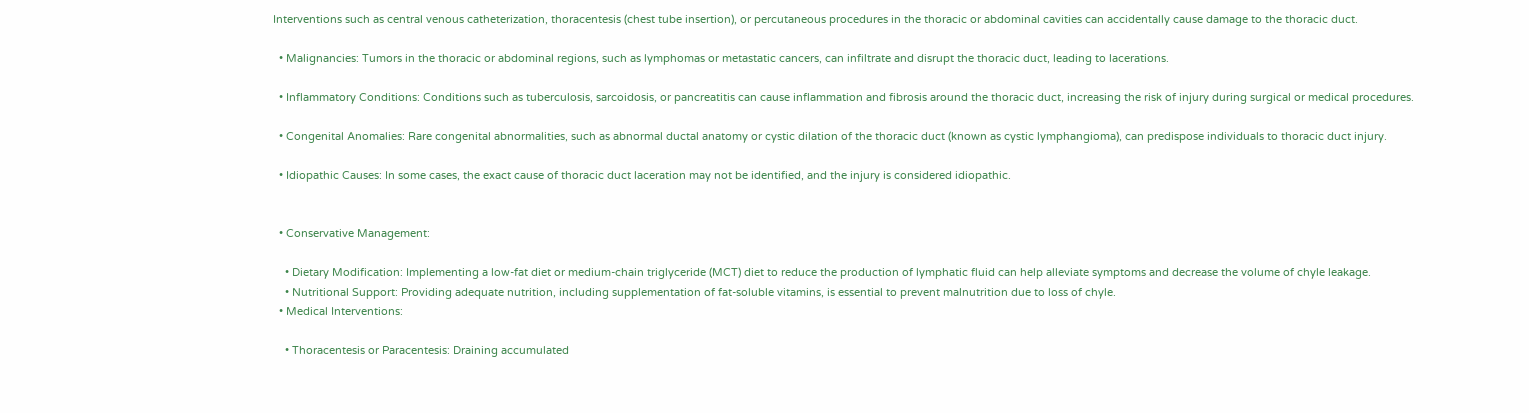Interventions such as central venous catheterization, thoracentesis (chest tube insertion), or percutaneous procedures in the thoracic or abdominal cavities can accidentally cause damage to the thoracic duct.

  • Malignancies: Tumors in the thoracic or abdominal regions, such as lymphomas or metastatic cancers, can infiltrate and disrupt the thoracic duct, leading to lacerations.

  • Inflammatory Conditions: Conditions such as tuberculosis, sarcoidosis, or pancreatitis can cause inflammation and fibrosis around the thoracic duct, increasing the risk of injury during surgical or medical procedures.

  • Congenital Anomalies: Rare congenital abnormalities, such as abnormal ductal anatomy or cystic dilation of the thoracic duct (known as cystic lymphangioma), can predispose individuals to thoracic duct injury.

  • Idiopathic Causes: In some cases, the exact cause of thoracic duct laceration may not be identified, and the injury is considered idiopathic.


  • Conservative Management:

    • Dietary Modification: Implementing a low-fat diet or medium-chain triglyceride (MCT) diet to reduce the production of lymphatic fluid can help alleviate symptoms and decrease the volume of chyle leakage.
    • Nutritional Support: Providing adequate nutrition, including supplementation of fat-soluble vitamins, is essential to prevent malnutrition due to loss of chyle.
  • Medical Interventions:

    • Thoracentesis or Paracentesis: Draining accumulated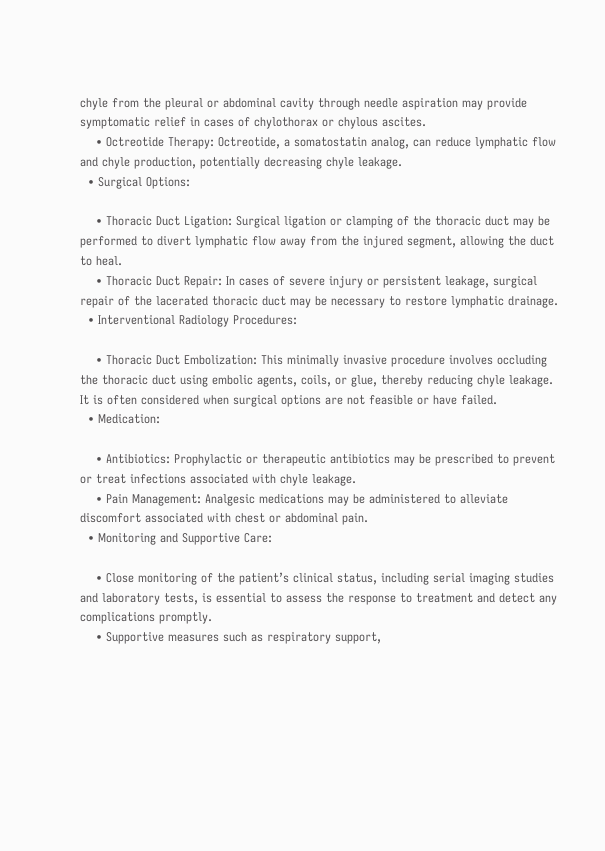chyle from the pleural or abdominal cavity through needle aspiration may provide symptomatic relief in cases of chylothorax or chylous ascites.
    • Octreotide Therapy: Octreotide, a somatostatin analog, can reduce lymphatic flow and chyle production, potentially decreasing chyle leakage.
  • Surgical Options:

    • Thoracic Duct Ligation: Surgical ligation or clamping of the thoracic duct may be performed to divert lymphatic flow away from the injured segment, allowing the duct to heal.
    • Thoracic Duct Repair: In cases of severe injury or persistent leakage, surgical repair of the lacerated thoracic duct may be necessary to restore lymphatic drainage.
  • Interventional Radiology Procedures:

    • Thoracic Duct Embolization: This minimally invasive procedure involves occluding the thoracic duct using embolic agents, coils, or glue, thereby reducing chyle leakage. It is often considered when surgical options are not feasible or have failed.
  • Medication:

    • Antibiotics: Prophylactic or therapeutic antibiotics may be prescribed to prevent or treat infections associated with chyle leakage.
    • Pain Management: Analgesic medications may be administered to alleviate discomfort associated with chest or abdominal pain.
  • Monitoring and Supportive Care:

    • Close monitoring of the patient’s clinical status, including serial imaging studies and laboratory tests, is essential to assess the response to treatment and detect any complications promptly.
    • Supportive measures such as respiratory support,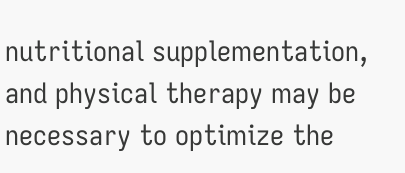nutritional supplementation, and physical therapy may be necessary to optimize the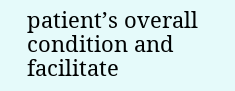patient’s overall condition and facilitate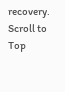recovery.
Scroll to Top